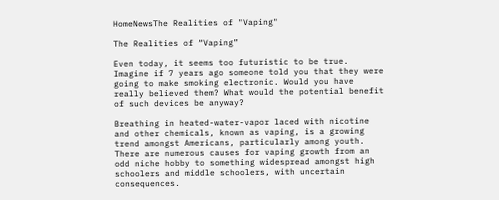HomeNewsThe Realities of "Vaping"

The Realities of “Vaping”

Even today, it seems too futuristic to be true. Imagine if 7 years ago someone told you that they were going to make smoking electronic. Would you have really believed them? What would the potential benefit of such devices be anyway?

Breathing in heated-water-vapor laced with nicotine and other chemicals, known as vaping, is a growing trend amongst Americans, particularly among youth. There are numerous causes for vaping growth from an odd niche hobby to something widespread amongst high schoolers and middle schoolers, with uncertain consequences.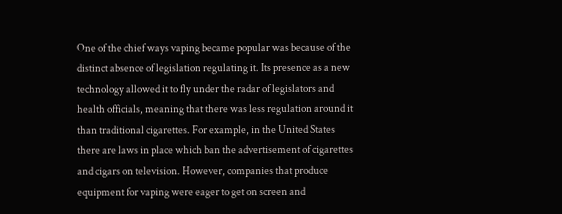One of the chief ways vaping became popular was because of the distinct absence of legislation regulating it. Its presence as a new technology allowed it to fly under the radar of legislators and health officials, meaning that there was less regulation around it than traditional cigarettes. For example, in the United States there are laws in place which ban the advertisement of cigarettes and cigars on television. However, companies that produce equipment for vaping were eager to get on screen and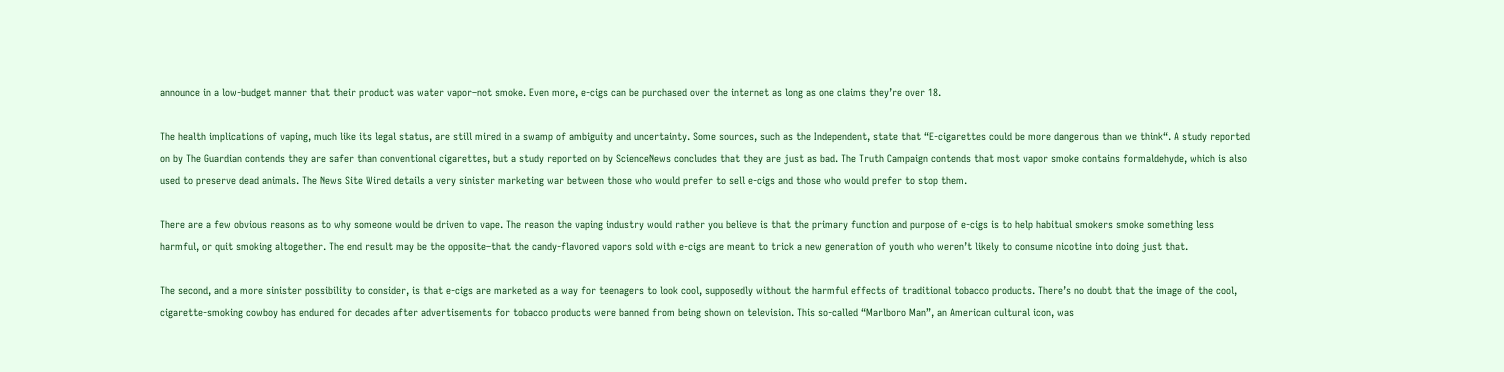announce in a low-budget manner that their product was water vapor–not smoke. Even more, e-cigs can be purchased over the internet as long as one claims they’re over 18.

The health implications of vaping, much like its legal status, are still mired in a swamp of ambiguity and uncertainty. Some sources, such as the Independent, state that “E-cigarettes could be more dangerous than we think“. A study reported on by The Guardian contends they are safer than conventional cigarettes, but a study reported on by ScienceNews concludes that they are just as bad. The Truth Campaign contends that most vapor smoke contains formaldehyde, which is also used to preserve dead animals. The News Site Wired details a very sinister marketing war between those who would prefer to sell e-cigs and those who would prefer to stop them.

There are a few obvious reasons as to why someone would be driven to vape. The reason the vaping industry would rather you believe is that the primary function and purpose of e-cigs is to help habitual smokers smoke something less harmful, or quit smoking altogether. The end result may be the opposite–that the candy-flavored vapors sold with e-cigs are meant to trick a new generation of youth who weren’t likely to consume nicotine into doing just that.

The second, and a more sinister possibility to consider, is that e-cigs are marketed as a way for teenagers to look cool, supposedly without the harmful effects of traditional tobacco products. There’s no doubt that the image of the cool, cigarette-smoking cowboy has endured for decades after advertisements for tobacco products were banned from being shown on television. This so-called “Marlboro Man”, an American cultural icon, was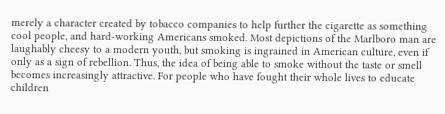merely a character created by tobacco companies to help further the cigarette as something cool people, and hard-working Americans smoked. Most depictions of the Marlboro man are laughably cheesy to a modern youth, but smoking is ingrained in American culture, even if only as a sign of rebellion. Thus, the idea of being able to smoke without the taste or smell becomes increasingly attractive. For people who have fought their whole lives to educate children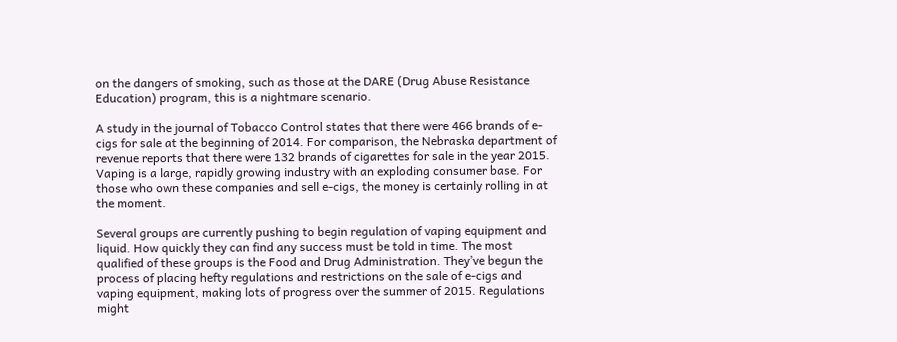on the dangers of smoking, such as those at the DARE (Drug Abuse Resistance Education) program, this is a nightmare scenario.

A study in the journal of Tobacco Control states that there were 466 brands of e-cigs for sale at the beginning of 2014. For comparison, the Nebraska department of revenue reports that there were 132 brands of cigarettes for sale in the year 2015. Vaping is a large, rapidly growing industry with an exploding consumer base. For those who own these companies and sell e-cigs, the money is certainly rolling in at the moment.

Several groups are currently pushing to begin regulation of vaping equipment and liquid. How quickly they can find any success must be told in time. The most qualified of these groups is the Food and Drug Administration. They’ve begun the process of placing hefty regulations and restrictions on the sale of e-cigs and vaping equipment, making lots of progress over the summer of 2015. Regulations might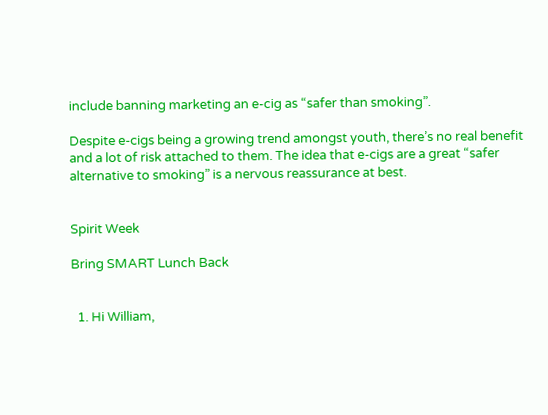include banning marketing an e-cig as “safer than smoking”.

Despite e-cigs being a growing trend amongst youth, there’s no real benefit and a lot of risk attached to them. The idea that e-cigs are a great “safer alternative to smoking” is a nervous reassurance at best.


Spirit Week

Bring SMART Lunch Back


  1. Hi William,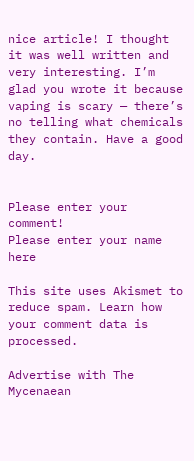nice article! I thought it was well written and very interesting. I’m glad you wrote it because vaping is scary — there’s no telling what chemicals they contain. Have a good day.


Please enter your comment!
Please enter your name here

This site uses Akismet to reduce spam. Learn how your comment data is processed.

Advertise with The Mycenaean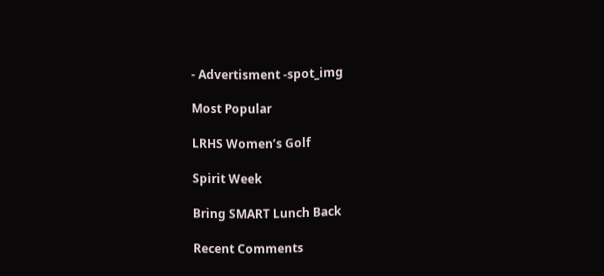- Advertisment -spot_img

Most Popular

LRHS Women’s Golf

Spirit Week

Bring SMART Lunch Back

Recent Comments